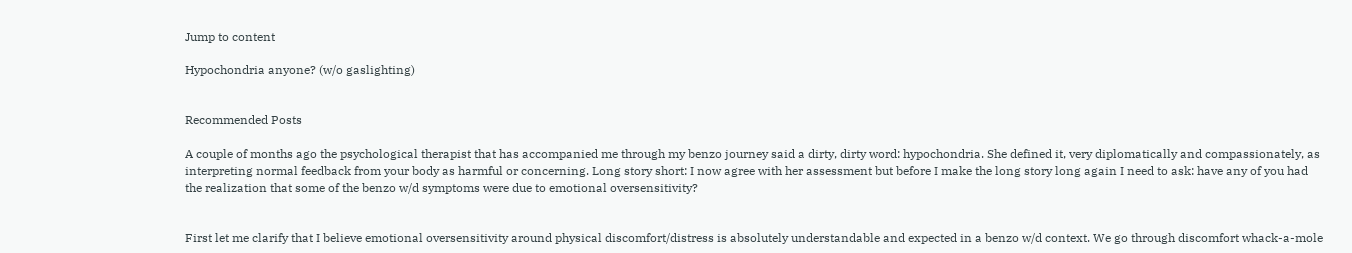Jump to content

Hypochondria anyone? (w/o gaslighting)


Recommended Posts

A couple of months ago the psychological therapist that has accompanied me through my benzo journey said a dirty, dirty word: hypochondria. She defined it, very diplomatically and compassionately, as interpreting normal feedback from your body as harmful or concerning. Long story short: I now agree with her assessment but before I make the long story long again I need to ask: have any of you had the realization that some of the benzo w/d symptoms were due to emotional oversensitivity?


First let me clarify that I believe emotional oversensitivity around physical discomfort/distress is absolutely understandable and expected in a benzo w/d context. We go through discomfort whack-a-mole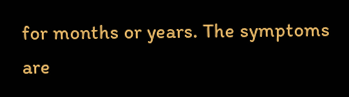for months or years. The symptoms are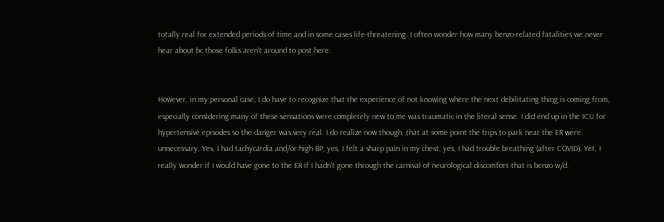totally real for extended periods of time and in some cases life-threatening. I often wonder how many benzo-related fatalities we never hear about bc those folks aren't around to post here.


However, in my personal case, I do have to recognize that the experience of not knowing where the next debilitating thing is coming from, especially considering many of these sensations were completely new to me was traumatic in the literal sense. I did end up in the ICU for hypertensive episodes so the danger was very real. I do realize now though, that at some point the trips to park near the ER were unnecessary. Yes, I had tachycardia and/or high BP; yes, I felt a sharp pain in my chest; yes, I had trouble breathing (after COVID). Yet, I really wonder if I would have gone to the ER if I hadn't gone through the carnival of neurological discomfort that is benzo w/d.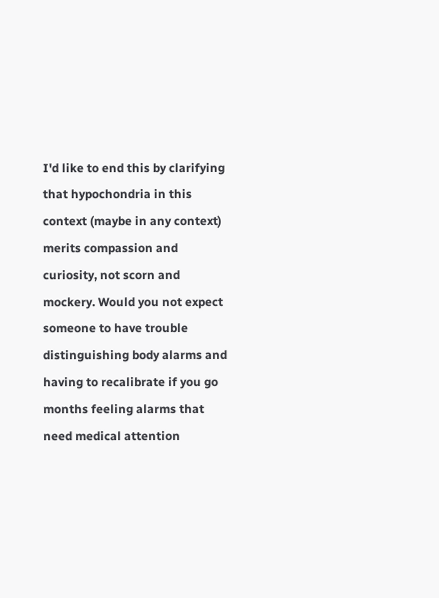I'd like to end this by clarifying that hypochondria in this context (maybe in any context) merits compassion and curiosity, not scorn and mockery. Would you not expect someone to have trouble distinguishing body alarms and having to recalibrate if you go months feeling alarms that need medical attention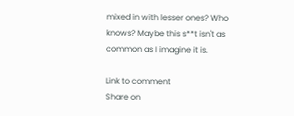mixed in with lesser ones? Who knows? Maybe this s**t isn't as common as I imagine it is.

Link to comment
Share on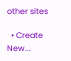other sites

  • Create New...